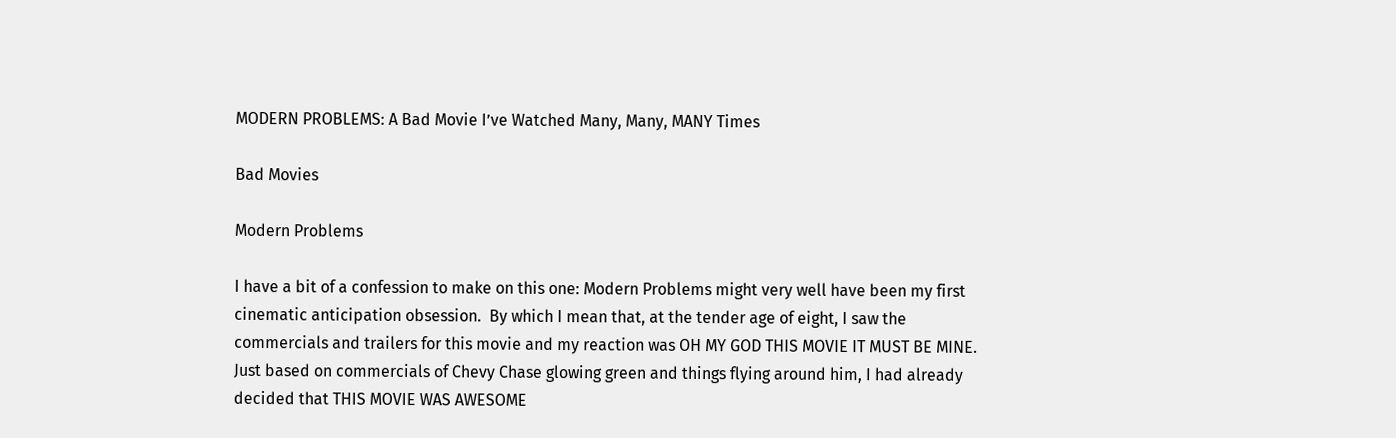MODERN PROBLEMS: A Bad Movie I’ve Watched Many, Many, MANY Times

Bad Movies

Modern Problems

I have a bit of a confession to make on this one: Modern Problems might very well have been my first cinematic anticipation obsession.  By which I mean that, at the tender age of eight, I saw the commercials and trailers for this movie and my reaction was OH MY GOD THIS MOVIE IT MUST BE MINE.  Just based on commercials of Chevy Chase glowing green and things flying around him, I had already decided that THIS MOVIE WAS AWESOME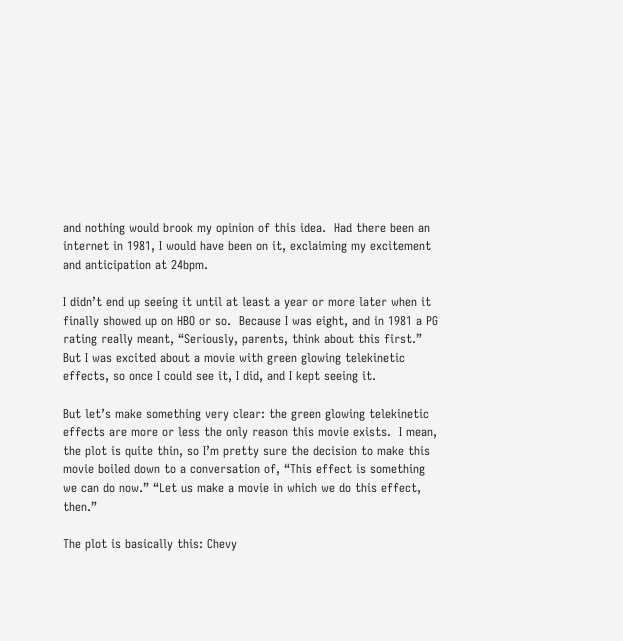and nothing would brook my opinion of this idea.  Had there been an internet in 1981, I would have been on it, exclaiming my excitement and anticipation at 24bpm.

I didn’t end up seeing it until at least a year or more later when it finally showed up on HBO or so.  Because I was eight, and in 1981 a PG rating really meant, “Seriously, parents, think about this first.”  But I was excited about a movie with green glowing telekinetic effects, so once I could see it, I did, and I kept seeing it.

But let’s make something very clear: the green glowing telekinetic effects are more or less the only reason this movie exists.  I mean, the plot is quite thin, so I’m pretty sure the decision to make this movie boiled down to a conversation of, “This effect is something we can do now.” “Let us make a movie in which we do this effect, then.”

The plot is basically this: Chevy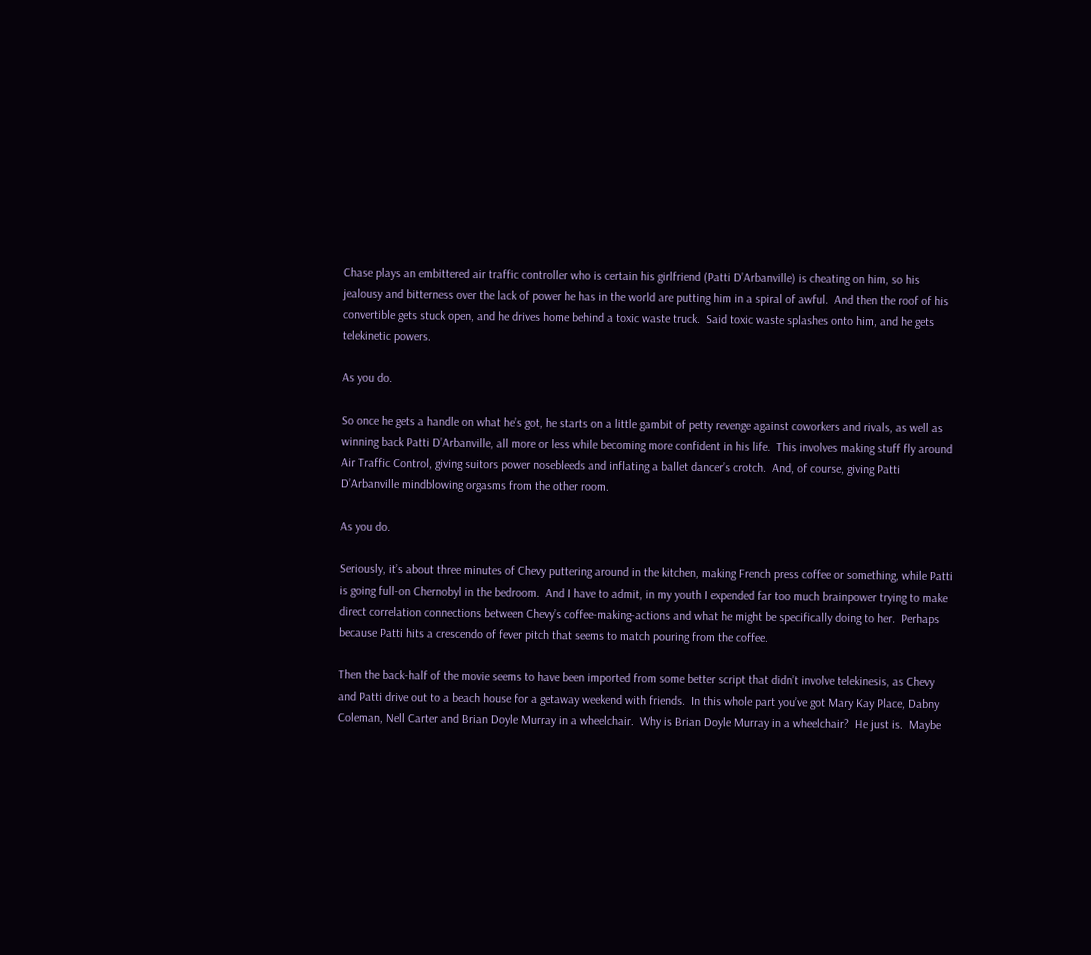Chase plays an embittered air traffic controller who is certain his girlfriend (Patti D’Arbanville) is cheating on him, so his jealousy and bitterness over the lack of power he has in the world are putting him in a spiral of awful.  And then the roof of his convertible gets stuck open, and he drives home behind a toxic waste truck.  Said toxic waste splashes onto him, and he gets telekinetic powers.

As you do.

So once he gets a handle on what he’s got, he starts on a little gambit of petty revenge against coworkers and rivals, as well as winning back Patti D’Arbanville, all more or less while becoming more confident in his life.  This involves making stuff fly around Air Traffic Control, giving suitors power nosebleeds and inflating a ballet dancer’s crotch.  And, of course, giving Patti D’Arbanville mindblowing orgasms from the other room.

As you do.

Seriously, it’s about three minutes of Chevy puttering around in the kitchen, making French press coffee or something, while Patti is going full-on Chernobyl in the bedroom.  And I have to admit, in my youth I expended far too much brainpower trying to make direct correlation connections between Chevy’s coffee-making-actions and what he might be specifically doing to her.  Perhaps because Patti hits a crescendo of fever pitch that seems to match pouring from the coffee.

Then the back-half of the movie seems to have been imported from some better script that didn’t involve telekinesis, as Chevy and Patti drive out to a beach house for a getaway weekend with friends.  In this whole part you’ve got Mary Kay Place, Dabny Coleman, Nell Carter and Brian Doyle Murray in a wheelchair.  Why is Brian Doyle Murray in a wheelchair?  He just is.  Maybe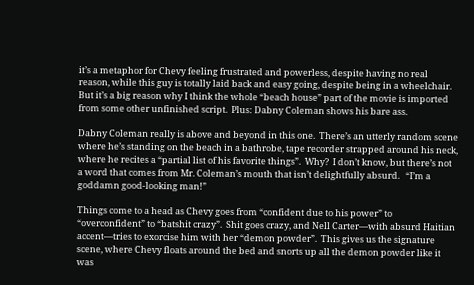it’s a metaphor for Chevy feeling frustrated and powerless, despite having no real reason, while this guy is totally laid back and easy going, despite being in a wheelchair.  But it’s a big reason why I think the whole “beach house” part of the movie is imported from some other unfinished script.  Plus: Dabny Coleman shows his bare ass.

Dabny Coleman really is above and beyond in this one.  There’s an utterly random scene where he’s standing on the beach in a bathrobe, tape recorder strapped around his neck, where he recites a “partial list of his favorite things”.  Why?  I don’t know, but there’s not a word that comes from Mr. Coleman’s mouth that isn’t delightfully absurd.   “I’m a goddamn good-looking man!”

Things come to a head as Chevy goes from “confident due to his power” to “overconfident” to “batshit crazy”.  Shit goes crazy, and Nell Carter—with absurd Haitian accent—tries to exorcise him with her “demon powder”.  This gives us the signature scene, where Chevy floats around the bed and snorts up all the demon powder like it was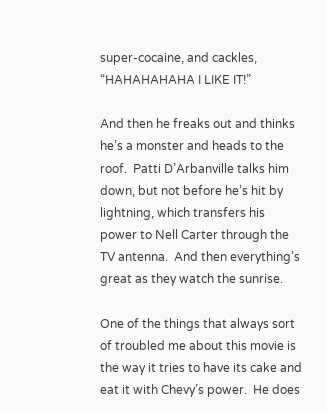super-cocaine, and cackles, “HAHAHAHAHA I LIKE IT!”

And then he freaks out and thinks he’s a monster and heads to the roof.  Patti D’Arbanville talks him down, but not before he’s hit by lightning, which transfers his power to Nell Carter through the TV antenna.  And then everything’s great as they watch the sunrise.

One of the things that always sort of troubled me about this movie is the way it tries to have its cake and eat it with Chevy’s power.  He does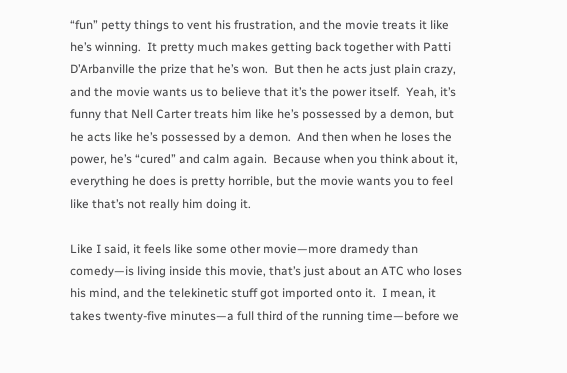“fun” petty things to vent his frustration, and the movie treats it like he’s winning.  It pretty much makes getting back together with Patti D’Arbanville the prize that he’s won.  But then he acts just plain crazy, and the movie wants us to believe that it’s the power itself.  Yeah, it’s funny that Nell Carter treats him like he’s possessed by a demon, but he acts like he’s possessed by a demon.  And then when he loses the power, he’s “cured” and calm again.  Because when you think about it, everything he does is pretty horrible, but the movie wants you to feel like that’s not really him doing it.

Like I said, it feels like some other movie—more dramedy than comedy—is living inside this movie, that’s just about an ATC who loses his mind, and the telekinetic stuff got imported onto it.  I mean, it takes twenty-five minutes—a full third of the running time—before we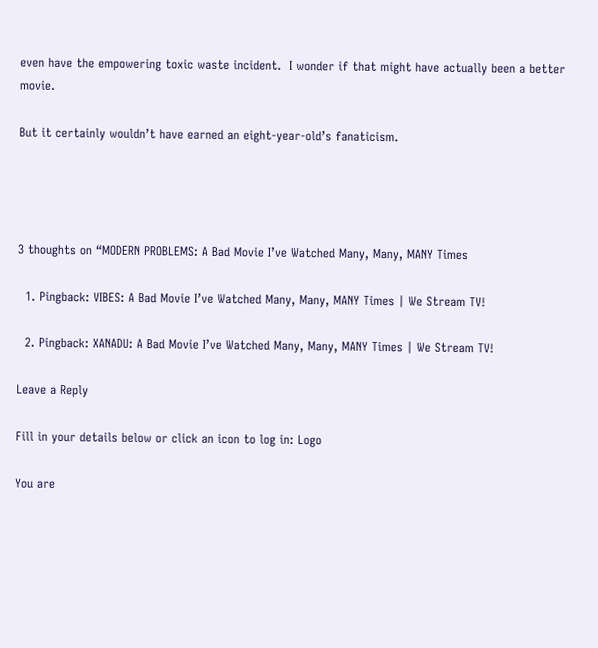even have the empowering toxic waste incident.  I wonder if that might have actually been a better movie.

But it certainly wouldn’t have earned an eight-year-old’s fanaticism.




3 thoughts on “MODERN PROBLEMS: A Bad Movie I’ve Watched Many, Many, MANY Times

  1. Pingback: VIBES: A Bad Movie I’ve Watched Many, Many, MANY Times | We Stream TV!

  2. Pingback: XANADU: A Bad Movie I’ve Watched Many, Many, MANY Times | We Stream TV!

Leave a Reply

Fill in your details below or click an icon to log in: Logo

You are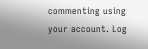commenting using your account. Log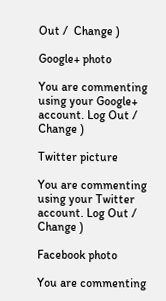Out /  Change )

Google+ photo

You are commenting using your Google+ account. Log Out /  Change )

Twitter picture

You are commenting using your Twitter account. Log Out /  Change )

Facebook photo

You are commenting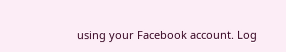using your Facebook account. Log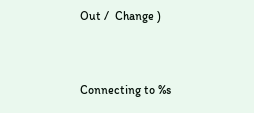Out /  Change )


Connecting to %s